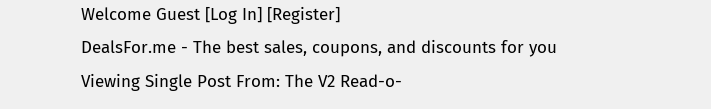Welcome Guest [Log In] [Register]
DealsFor.me - The best sales, coupons, and discounts for you
Viewing Single Post From: The V2 Read-o-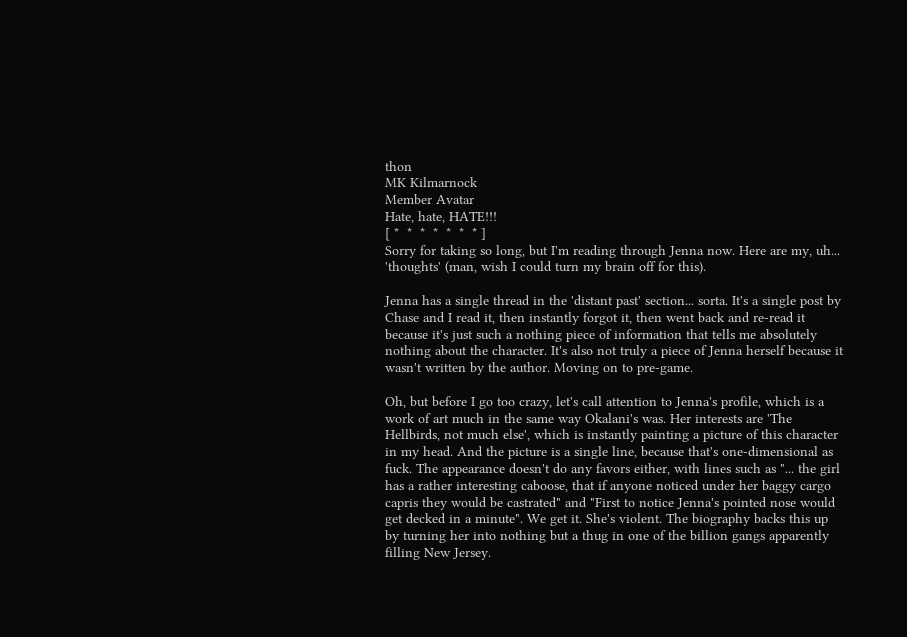thon
MK Kilmarnock
Member Avatar
Hate, hate, HATE!!!
[ *  *  *  *  *  *  * ]
Sorry for taking so long, but I'm reading through Jenna now. Here are my, uh... 'thoughts' (man, wish I could turn my brain off for this).

Jenna has a single thread in the 'distant past' section... sorta. It's a single post by Chase and I read it, then instantly forgot it, then went back and re-read it because it's just such a nothing piece of information that tells me absolutely nothing about the character. It's also not truly a piece of Jenna herself because it wasn't written by the author. Moving on to pre-game.

Oh, but before I go too crazy, let's call attention to Jenna's profile, which is a work of art much in the same way Okalani's was. Her interests are 'The Hellbirds, not much else', which is instantly painting a picture of this character in my head. And the picture is a single line, because that's one-dimensional as fuck. The appearance doesn't do any favors either, with lines such as "... the girl has a rather interesting caboose, that if anyone noticed under her baggy cargo capris they would be castrated" and "First to notice Jenna's pointed nose would get decked in a minute". We get it. She's violent. The biography backs this up by turning her into nothing but a thug in one of the billion gangs apparently filling New Jersey.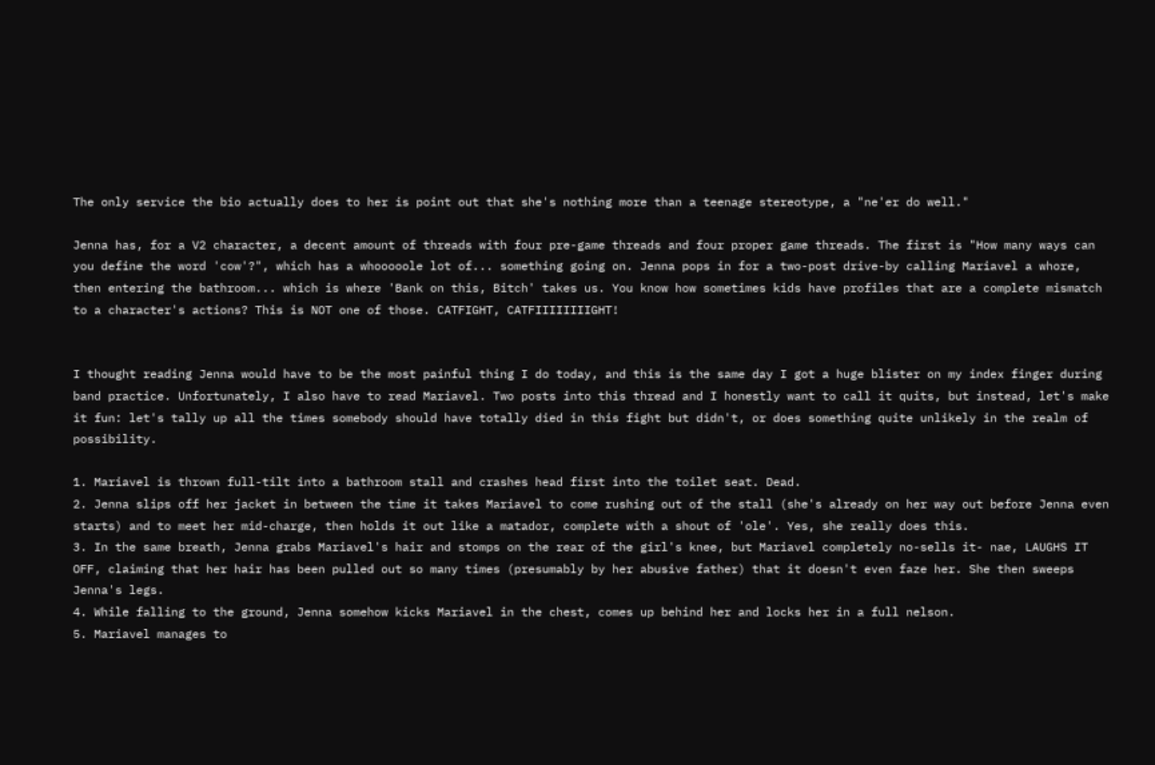The only service the bio actually does to her is point out that she's nothing more than a teenage stereotype, a "ne'er do well."

Jenna has, for a V2 character, a decent amount of threads with four pre-game threads and four proper game threads. The first is "How many ways can you define the word 'cow'?", which has a whooooole lot of... something going on. Jenna pops in for a two-post drive-by calling Mariavel a whore, then entering the bathroom... which is where 'Bank on this, Bitch' takes us. You know how sometimes kids have profiles that are a complete mismatch to a character's actions? This is NOT one of those. CATFIGHT, CATFIIIIIIIIGHT!


I thought reading Jenna would have to be the most painful thing I do today, and this is the same day I got a huge blister on my index finger during band practice. Unfortunately, I also have to read Mariavel. Two posts into this thread and I honestly want to call it quits, but instead, let's make it fun: let's tally up all the times somebody should have totally died in this fight but didn't, or does something quite unlikely in the realm of possibility.

1. Mariavel is thrown full-tilt into a bathroom stall and crashes head first into the toilet seat. Dead.
2. Jenna slips off her jacket in between the time it takes Mariavel to come rushing out of the stall (she's already on her way out before Jenna even starts) and to meet her mid-charge, then holds it out like a matador, complete with a shout of 'ole'. Yes, she really does this.
3. In the same breath, Jenna grabs Mariavel's hair and stomps on the rear of the girl's knee, but Mariavel completely no-sells it- nae, LAUGHS IT OFF, claiming that her hair has been pulled out so many times (presumably by her abusive father) that it doesn't even faze her. She then sweeps Jenna's legs.
4. While falling to the ground, Jenna somehow kicks Mariavel in the chest, comes up behind her and locks her in a full nelson.
5. Mariavel manages to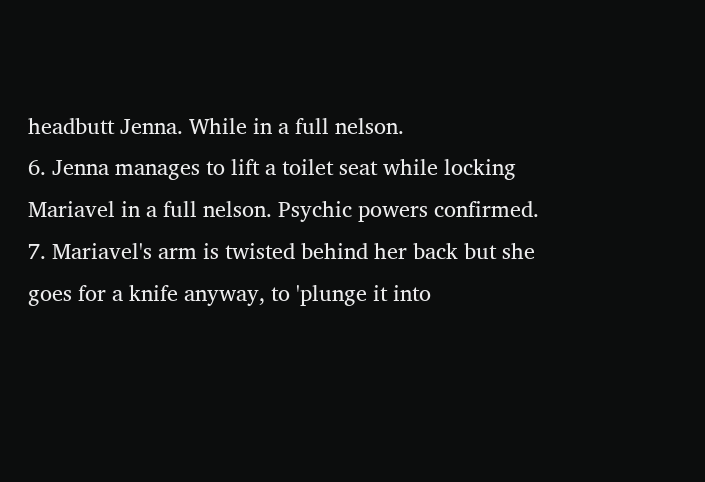headbutt Jenna. While in a full nelson.
6. Jenna manages to lift a toilet seat while locking Mariavel in a full nelson. Psychic powers confirmed.
7. Mariavel's arm is twisted behind her back but she goes for a knife anyway, to 'plunge it into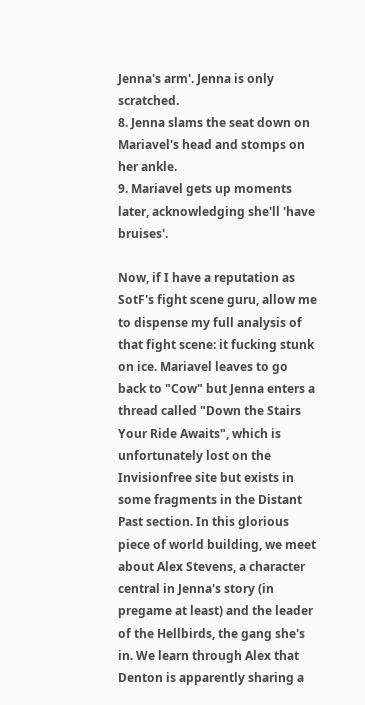Jenna's arm'. Jenna is only scratched.
8. Jenna slams the seat down on Mariavel's head and stomps on her ankle.
9. Mariavel gets up moments later, acknowledging she'll 'have bruises'.

Now, if I have a reputation as SotF's fight scene guru, allow me to dispense my full analysis of that fight scene: it fucking stunk on ice. Mariavel leaves to go back to "Cow" but Jenna enters a thread called "Down the Stairs Your Ride Awaits", which is unfortunately lost on the Invisionfree site but exists in some fragments in the Distant Past section. In this glorious piece of world building, we meet about Alex Stevens, a character central in Jenna's story (in pregame at least) and the leader of the Hellbirds, the gang she's in. We learn through Alex that Denton is apparently sharing a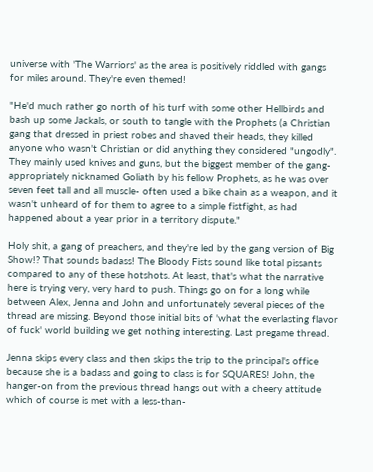universe with 'The Warriors' as the area is positively riddled with gangs for miles around. They're even themed!

"He'd much rather go north of his turf with some other Hellbirds and bash up some Jackals, or south to tangle with the Prophets (a Christian gang that dressed in priest robes and shaved their heads, they killed anyone who wasn't Christian or did anything they considered "ungodly". They mainly used knives and guns, but the biggest member of the gang-appropriately nicknamed Goliath by his fellow Prophets, as he was over seven feet tall and all muscle- often used a bike chain as a weapon, and it wasn't unheard of for them to agree to a simple fistfight, as had happened about a year prior in a territory dispute."

Holy shit, a gang of preachers, and they're led by the gang version of Big Show!? That sounds badass! The Bloody Fists sound like total pissants compared to any of these hotshots. At least, that's what the narrative here is trying very, very hard to push. Things go on for a long while between Alex, Jenna and John and unfortunately several pieces of the thread are missing. Beyond those initial bits of 'what the everlasting flavor of fuck' world building we get nothing interesting. Last pregame thread.

Jenna skips every class and then skips the trip to the principal's office because she is a badass and going to class is for SQUARES! John, the hanger-on from the previous thread hangs out with a cheery attitude which of course is met with a less-than-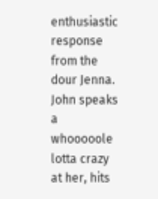enthusiastic response from the dour Jenna. John speaks a whooooole lotta crazy at her, hits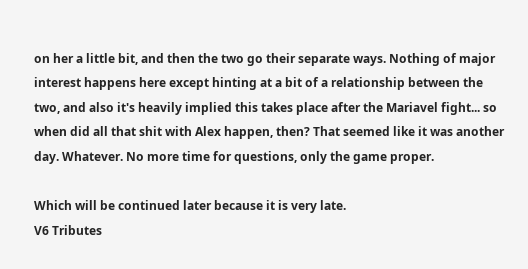on her a little bit, and then the two go their separate ways. Nothing of major interest happens here except hinting at a bit of a relationship between the two, and also it's heavily implied this takes place after the Mariavel fight... so when did all that shit with Alex happen, then? That seemed like it was another day. Whatever. No more time for questions, only the game proper.

Which will be continued later because it is very late.
V6 Tributes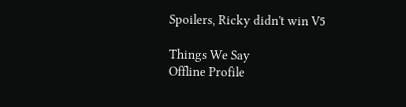Spoilers, Ricky didn't win V5

Things We Say
Offline Profile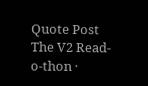Quote Post
The V2 Read-o-thon ·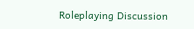Roleplaying Discussion